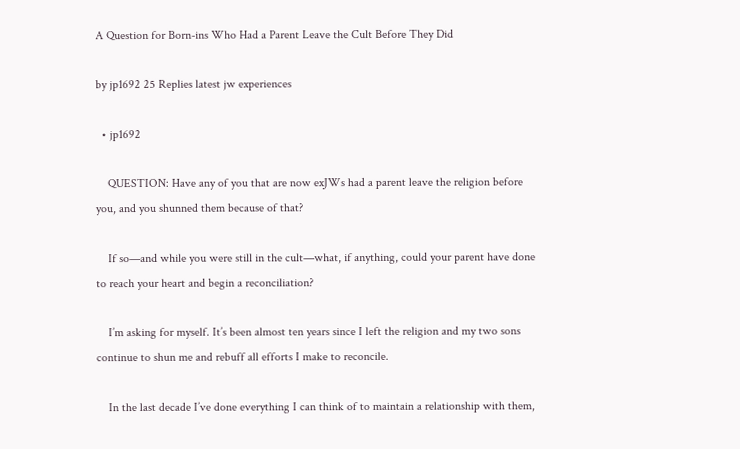A Question for Born-ins Who Had a Parent Leave the Cult Before They Did

by jp1692 25 Replies latest jw experiences

  • jp1692

    QUESTION: Have any of you that are now exJWs had a parent leave the religion before you, and you shunned them because of that?

    If so—and while you were still in the cult—what, if anything, could your parent have done to reach your heart and begin a reconciliation?

    I’m asking for myself. It’s been almost ten years since I left the religion and my two sons continue to shun me and rebuff all efforts I make to reconcile.

    In the last decade I’ve done everything I can think of to maintain a relationship with them,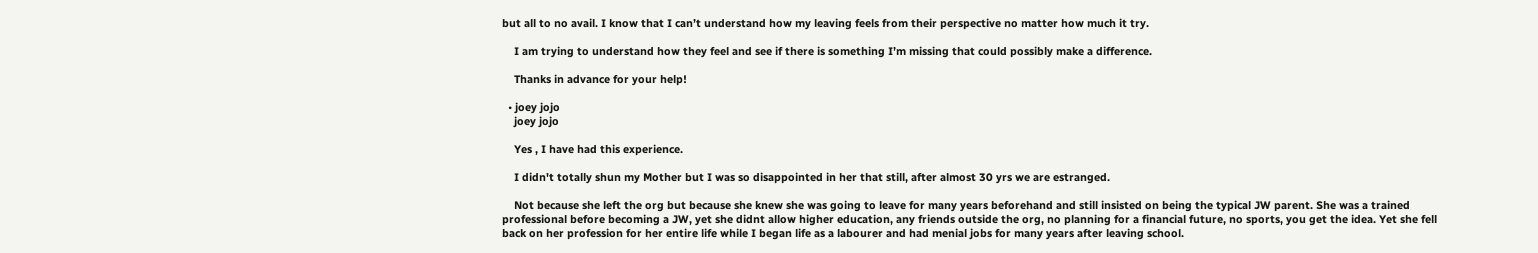but all to no avail. I know that I can’t understand how my leaving feels from their perspective no matter how much it try.

    I am trying to understand how they feel and see if there is something I’m missing that could possibly make a difference.

    Thanks in advance for your help!

  • joey jojo
    joey jojo

    Yes , I have had this experience.

    I didn't totally shun my Mother but I was so disappointed in her that still, after almost 30 yrs we are estranged.

    Not because she left the org but because she knew she was going to leave for many years beforehand and still insisted on being the typical JW parent. She was a trained professional before becoming a JW, yet she didnt allow higher education, any friends outside the org, no planning for a financial future, no sports, you get the idea. Yet she fell back on her profession for her entire life while I began life as a labourer and had menial jobs for many years after leaving school.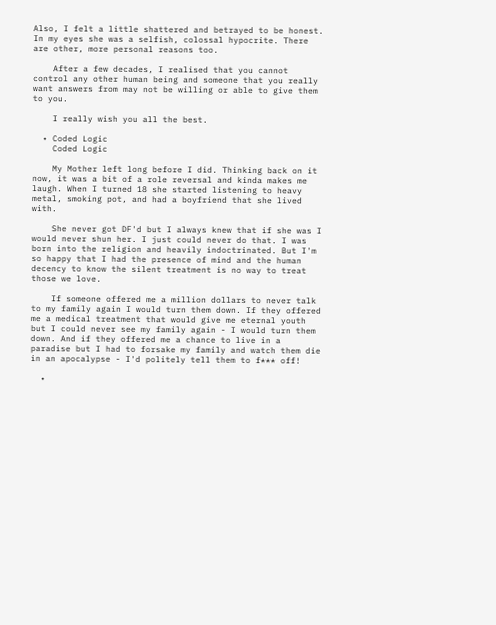Also, I felt a little shattered and betrayed to be honest. In my eyes she was a selfish, colossal hypocrite. There are other, more personal reasons too.

    After a few decades, I realised that you cannot control any other human being and someone that you really want answers from may not be willing or able to give them to you.

    I really wish you all the best.

  • Coded Logic
    Coded Logic

    My Mother left long before I did. Thinking back on it now, it was a bit of a role reversal and kinda makes me laugh. When I turned 18 she started listening to heavy metal, smoking pot, and had a boyfriend that she lived with.

    She never got DF'd but I always knew that if she was I would never shun her. I just could never do that. I was born into the religion and heavily indoctrinated. But I'm so happy that I had the presence of mind and the human decency to know the silent treatment is no way to treat those we love.

    If someone offered me a million dollars to never talk to my family again I would turn them down. If they offered me a medical treatment that would give me eternal youth but I could never see my family again - I would turn them down. And if they offered me a chance to live in a paradise but I had to forsake my family and watch them die in an apocalypse - I'd politely tell them to f*** off!

  •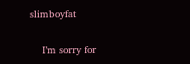slimboyfat

    I’m sorry for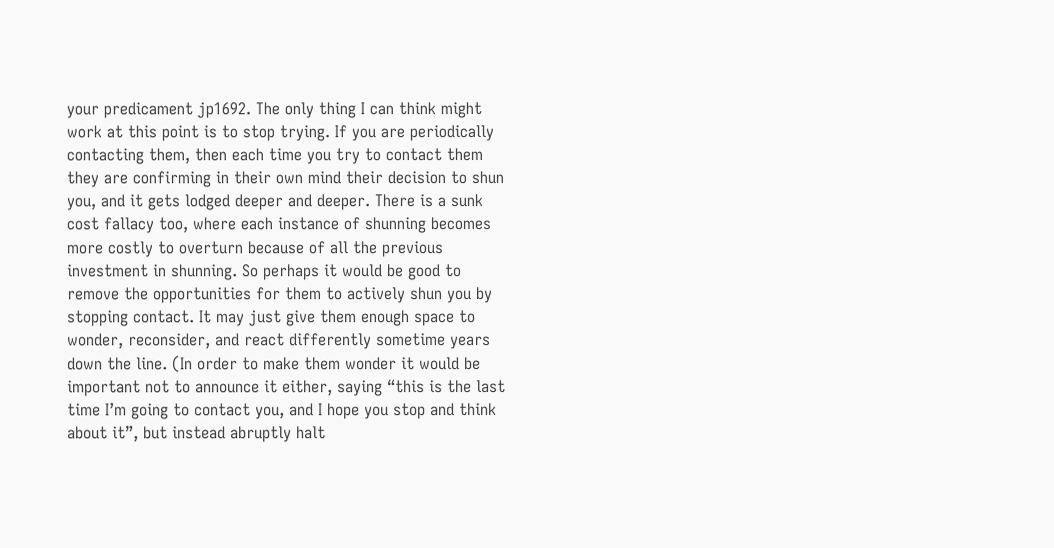your predicament jp1692. The only thing I can think might work at this point is to stop trying. If you are periodically contacting them, then each time you try to contact them they are confirming in their own mind their decision to shun you, and it gets lodged deeper and deeper. There is a sunk cost fallacy too, where each instance of shunning becomes more costly to overturn because of all the previous investment in shunning. So perhaps it would be good to remove the opportunities for them to actively shun you by stopping contact. It may just give them enough space to wonder, reconsider, and react differently sometime years down the line. (In order to make them wonder it would be important not to announce it either, saying “this is the last time I’m going to contact you, and I hope you stop and think about it”, but instead abruptly halt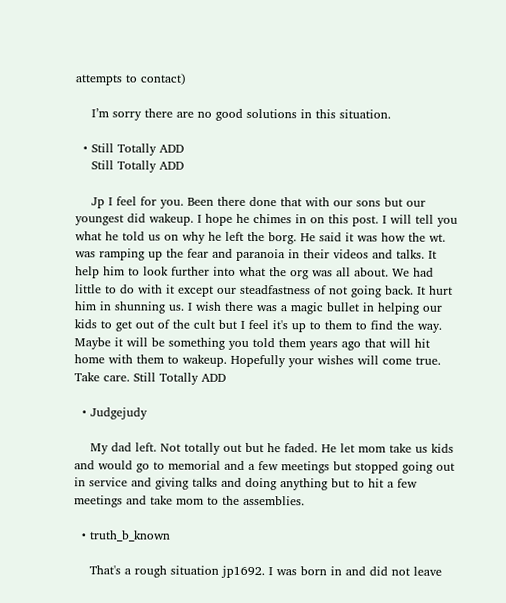attempts to contact)

    I’m sorry there are no good solutions in this situation.

  • Still Totally ADD
    Still Totally ADD

    Jp I feel for you. Been there done that with our sons but our youngest did wakeup. I hope he chimes in on this post. I will tell you what he told us on why he left the borg. He said it was how the wt. was ramping up the fear and paranoia in their videos and talks. It help him to look further into what the org was all about. We had little to do with it except our steadfastness of not going back. It hurt him in shunning us. I wish there was a magic bullet in helping our kids to get out of the cult but I feel it's up to them to find the way. Maybe it will be something you told them years ago that will hit home with them to wakeup. Hopefully your wishes will come true. Take care. Still Totally ADD

  • Judgejudy

    My dad left. Not totally out but he faded. He let mom take us kids and would go to memorial and a few meetings but stopped going out in service and giving talks and doing anything but to hit a few meetings and take mom to the assemblies.

  • truth_b_known

    That's a rough situation jp1692. I was born in and did not leave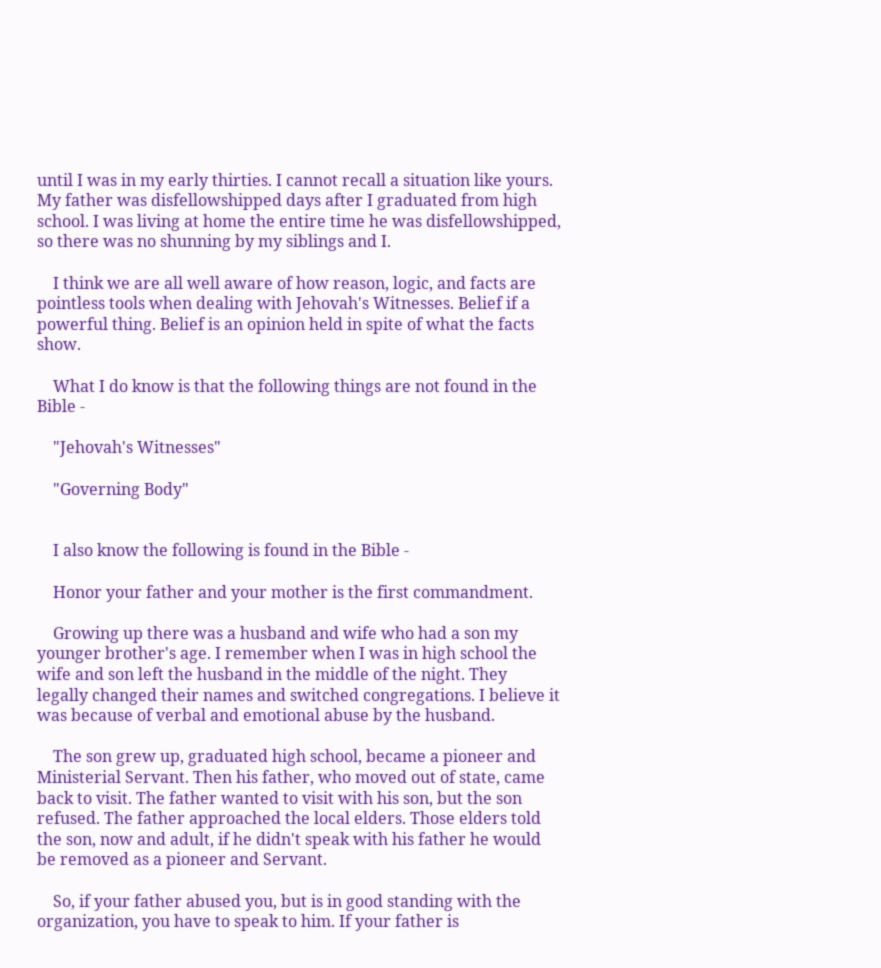until I was in my early thirties. I cannot recall a situation like yours. My father was disfellowshipped days after I graduated from high school. I was living at home the entire time he was disfellowshipped, so there was no shunning by my siblings and I.

    I think we are all well aware of how reason, logic, and facts are pointless tools when dealing with Jehovah's Witnesses. Belief if a powerful thing. Belief is an opinion held in spite of what the facts show.

    What I do know is that the following things are not found in the Bible -

    "Jehovah's Witnesses"

    "Governing Body"


    I also know the following is found in the Bible -

    Honor your father and your mother is the first commandment.

    Growing up there was a husband and wife who had a son my younger brother's age. I remember when I was in high school the wife and son left the husband in the middle of the night. They legally changed their names and switched congregations. I believe it was because of verbal and emotional abuse by the husband.

    The son grew up, graduated high school, became a pioneer and Ministerial Servant. Then his father, who moved out of state, came back to visit. The father wanted to visit with his son, but the son refused. The father approached the local elders. Those elders told the son, now and adult, if he didn't speak with his father he would be removed as a pioneer and Servant.

    So, if your father abused you, but is in good standing with the organization, you have to speak to him. If your father is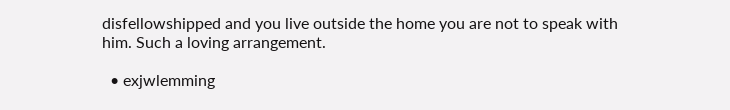disfellowshipped and you live outside the home you are not to speak with him. Such a loving arrangement.

  • exjwlemming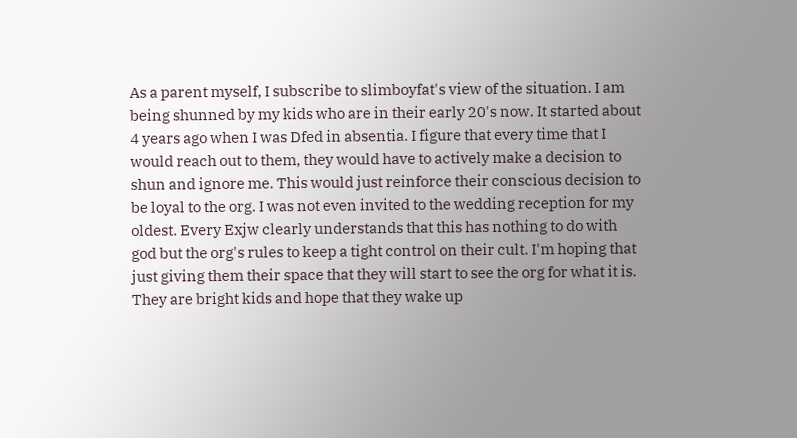As a parent myself, I subscribe to slimboyfat's view of the situation. I am being shunned by my kids who are in their early 20's now. It started about 4 years ago when I was Dfed in absentia. I figure that every time that I would reach out to them, they would have to actively make a decision to shun and ignore me. This would just reinforce their conscious decision to be loyal to the org. I was not even invited to the wedding reception for my oldest. Every Exjw clearly understands that this has nothing to do with god but the org's rules to keep a tight control on their cult. I'm hoping that just giving them their space that they will start to see the org for what it is. They are bright kids and hope that they wake up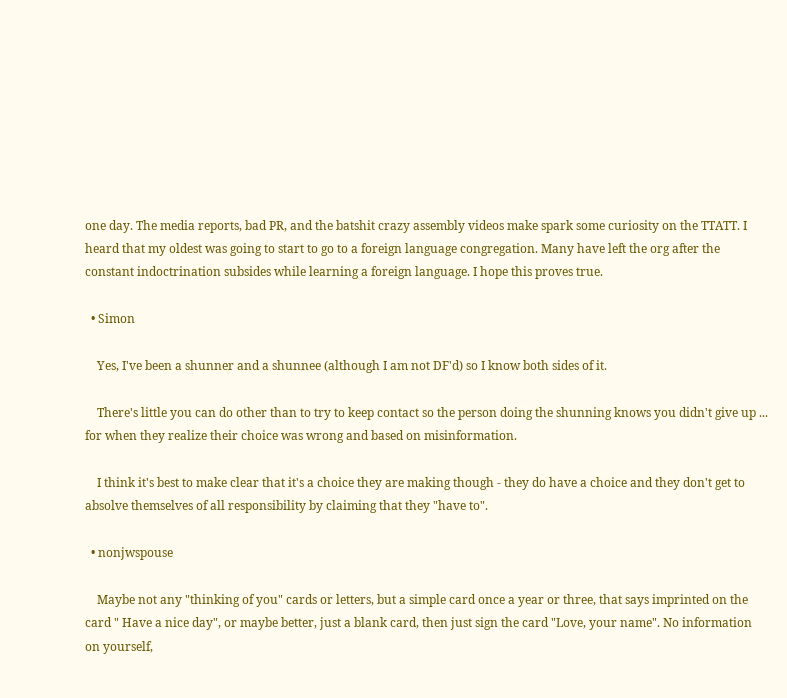one day. The media reports, bad PR, and the batshit crazy assembly videos make spark some curiosity on the TTATT. I heard that my oldest was going to start to go to a foreign language congregation. Many have left the org after the constant indoctrination subsides while learning a foreign language. I hope this proves true.

  • Simon

    Yes, I've been a shunner and a shunnee (although I am not DF'd) so I know both sides of it.

    There's little you can do other than to try to keep contact so the person doing the shunning knows you didn't give up ... for when they realize their choice was wrong and based on misinformation.

    I think it's best to make clear that it's a choice they are making though - they do have a choice and they don't get to absolve themselves of all responsibility by claiming that they "have to".

  • nonjwspouse

    Maybe not any "thinking of you" cards or letters, but a simple card once a year or three, that says imprinted on the card " Have a nice day", or maybe better, just a blank card, then just sign the card "Love, your name". No information on yourself,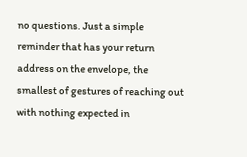no questions. Just a simple reminder that has your return address on the envelope, the smallest of gestures of reaching out with nothing expected in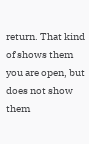return. That kind of shows them you are open, but does not show them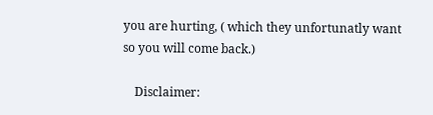you are hurting, ( which they unfortunatly want so you will come back.)

    Disclaimer: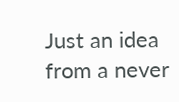Just an idea from a never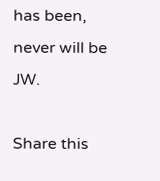has been, never will be JW.

Share this